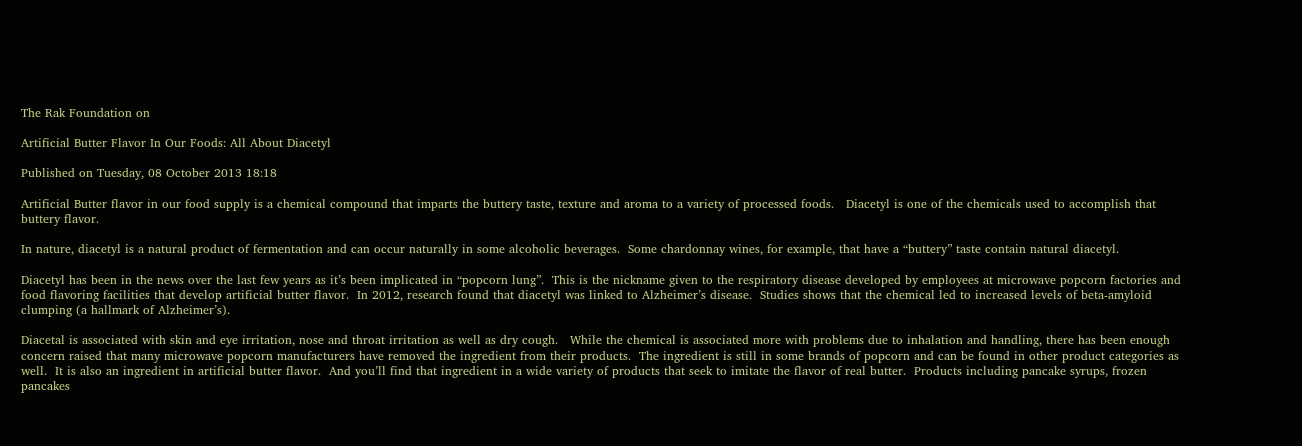The Rak Foundation on

Artificial Butter Flavor In Our Foods: All About Diacetyl

Published on Tuesday, 08 October 2013 18:18

Artificial Butter flavor in our food supply is a chemical compound that imparts the buttery taste, texture and aroma to a variety of processed foods.   Diacetyl is one of the chemicals used to accomplish that buttery flavor.

In nature, diacetyl is a natural product of fermentation and can occur naturally in some alcoholic beverages.  Some chardonnay wines, for example, that have a “buttery” taste contain natural diacetyl.

Diacetyl has been in the news over the last few years as it’s been implicated in “popcorn lung”.  This is the nickname given to the respiratory disease developed by employees at microwave popcorn factories and food flavoring facilities that develop artificial butter flavor.  In 2012, research found that diacetyl was linked to Alzheimer’s disease.  Studies shows that the chemical led to increased levels of beta-amyloid clumping (a hallmark of Alzheimer’s).

Diacetal is associated with skin and eye irritation, nose and throat irritation as well as dry cough.   While the chemical is associated more with problems due to inhalation and handling, there has been enough concern raised that many microwave popcorn manufacturers have removed the ingredient from their products.  The ingredient is still in some brands of popcorn and can be found in other product categories as well.  It is also an ingredient in artificial butter flavor.  And you’ll find that ingredient in a wide variety of products that seek to imitate the flavor of real butter.  Products including pancake syrups, frozen pancakes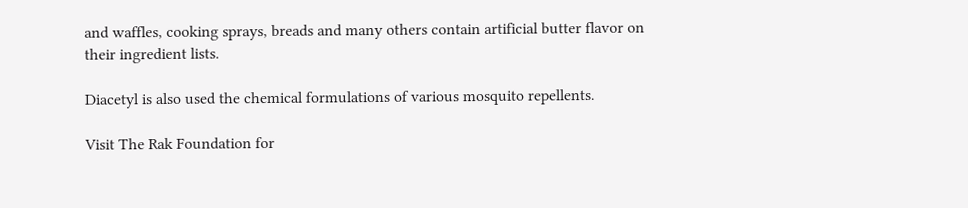and waffles, cooking sprays, breads and many others contain artificial butter flavor on their ingredient lists.

Diacetyl is also used the chemical formulations of various mosquito repellents.

Visit The Rak Foundation for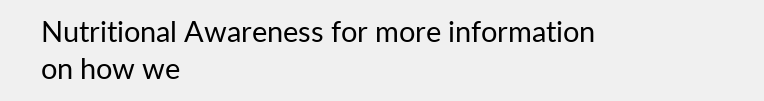Nutritional Awareness for more information on how we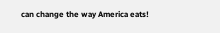can change the way America eats!